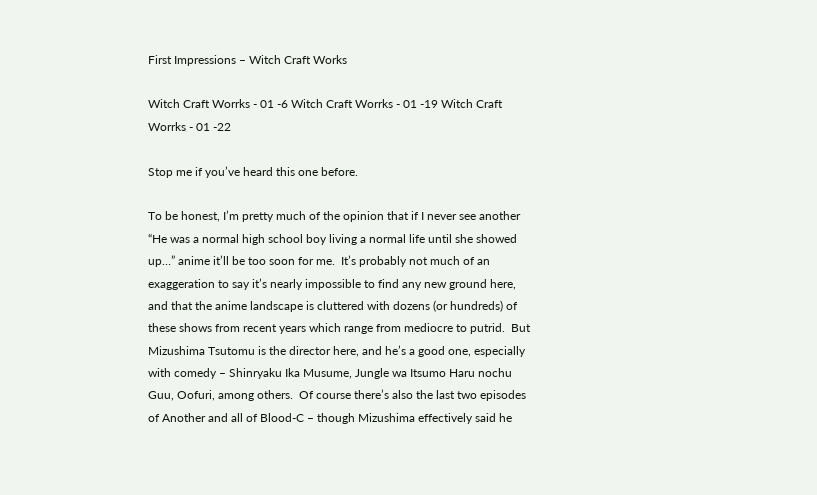First Impressions – Witch Craft Works

Witch Craft Worrks - 01 -6 Witch Craft Worrks - 01 -19 Witch Craft Worrks - 01 -22

Stop me if you’ve heard this one before.

To be honest, I’m pretty much of the opinion that if I never see another “He was a normal high school boy living a normal life until she showed up…” anime it’ll be too soon for me.  It’s probably not much of an exaggeration to say it’s nearly impossible to find any new ground here, and that the anime landscape is cluttered with dozens (or hundreds) of these shows from recent years which range from mediocre to putrid.  But Mizushima Tsutomu is the director here, and he’s a good one, especially with comedy – Shinryaku Ika Musume, Jungle wa Itsumo Haru nochu Guu, Oofuri, among others.  Of course there’s also the last two episodes of Another and all of Blood-C – though Mizushima effectively said he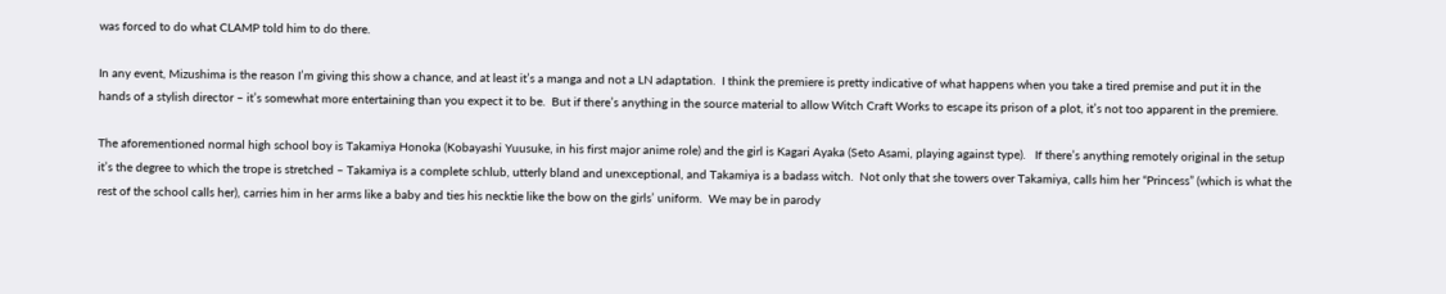was forced to do what CLAMP told him to do there.

In any event, Mizushima is the reason I’m giving this show a chance, and at least it’s a manga and not a LN adaptation.  I think the premiere is pretty indicative of what happens when you take a tired premise and put it in the hands of a stylish director – it’s somewhat more entertaining than you expect it to be.  But if there’s anything in the source material to allow Witch Craft Works to escape its prison of a plot, it’s not too apparent in the premiere.

The aforementioned normal high school boy is Takamiya Honoka (Kobayashi Yuusuke, in his first major anime role) and the girl is Kagari Ayaka (Seto Asami, playing against type).   If there’s anything remotely original in the setup it’s the degree to which the trope is stretched – Takamiya is a complete schlub, utterly bland and unexceptional, and Takamiya is a badass witch.  Not only that she towers over Takamiya, calls him her “Princess” (which is what the rest of the school calls her), carries him in her arms like a baby and ties his necktie like the bow on the girls’ uniform.  We may be in parody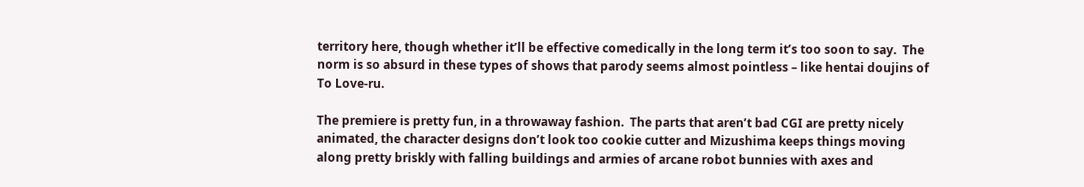territory here, though whether it’ll be effective comedically in the long term it’s too soon to say.  The norm is so absurd in these types of shows that parody seems almost pointless – like hentai doujins of To Love-ru.

The premiere is pretty fun, in a throwaway fashion.  The parts that aren’t bad CGI are pretty nicely animated, the character designs don’t look too cookie cutter and Mizushima keeps things moving along pretty briskly with falling buildings and armies of arcane robot bunnies with axes and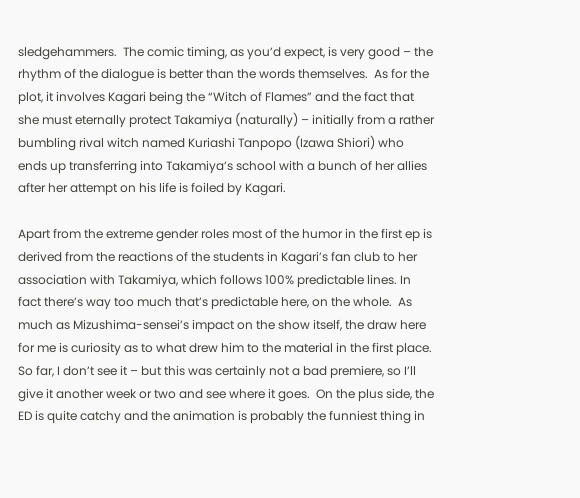sledgehammers.  The comic timing, as you’d expect, is very good – the rhythm of the dialogue is better than the words themselves.  As for the plot, it involves Kagari being the “Witch of Flames” and the fact that she must eternally protect Takamiya (naturally) – initially from a rather bumbling rival witch named Kuriashi Tanpopo (Izawa Shiori) who ends up transferring into Takamiya’s school with a bunch of her allies after her attempt on his life is foiled by Kagari.

Apart from the extreme gender roles most of the humor in the first ep is derived from the reactions of the students in Kagari’s fan club to her association with Takamiya, which follows 100% predictable lines. In fact there’s way too much that’s predictable here, on the whole.  As much as Mizushima-sensei’s impact on the show itself, the draw here for me is curiosity as to what drew him to the material in the first place.  So far, I don’t see it – but this was certainly not a bad premiere, so I’ll give it another week or two and see where it goes.  On the plus side, the ED is quite catchy and the animation is probably the funniest thing in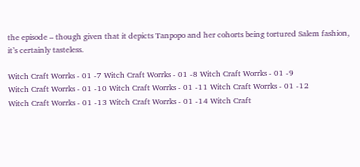the episode – though given that it depicts Tanpopo and her cohorts being tortured Salem fashion, it’s certainly tasteless.

Witch Craft Worrks - 01 -7 Witch Craft Worrks - 01 -8 Witch Craft Worrks - 01 -9
Witch Craft Worrks - 01 -10 Witch Craft Worrks - 01 -11 Witch Craft Worrks - 01 -12
Witch Craft Worrks - 01 -13 Witch Craft Worrks - 01 -14 Witch Craft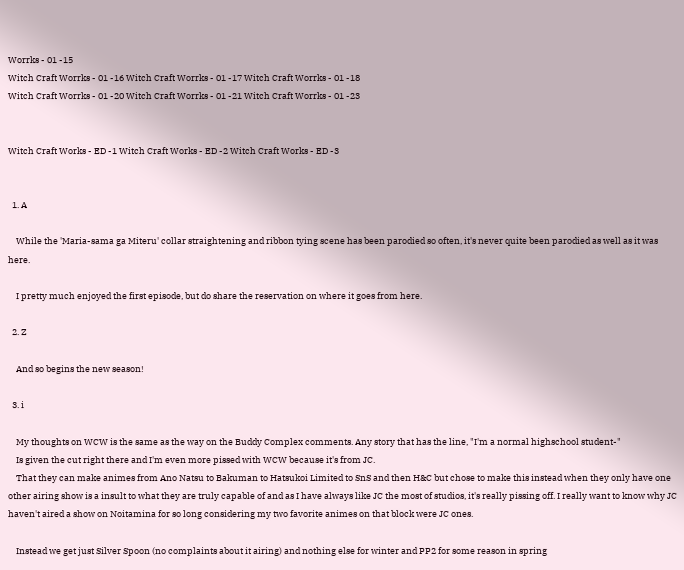Worrks - 01 -15
Witch Craft Worrks - 01 -16 Witch Craft Worrks - 01 -17 Witch Craft Worrks - 01 -18
Witch Craft Worrks - 01 -20 Witch Craft Worrks - 01 -21 Witch Craft Worrks - 01 -23


Witch Craft Works - ED -1 Witch Craft Works - ED -2 Witch Craft Works - ED -3


  1. A

    While the 'Maria-sama ga Miteru' collar straightening and ribbon tying scene has been parodied so often, it's never quite been parodied as well as it was here.

    I pretty much enjoyed the first episode, but do share the reservation on where it goes from here.

  2. Z

    And so begins the new season!

  3. i

    My thoughts on WCW is the same as the way on the Buddy Complex comments. Any story that has the line, "I'm a normal highschool student-"
    Is given the cut right there and I'm even more pissed with WCW because it's from JC.
    That they can make animes from Ano Natsu to Bakuman to Hatsukoi Limited to SnS and then H&C but chose to make this instead when they only have one other airing show is a insult to what they are truly capable of and as I have always like JC the most of studios, it's really pissing off. I really want to know why JC haven't aired a show on Noitamina for so long considering my two favorite animes on that block were JC ones.

    Instead we get just Silver Spoon (no complaints about it airing) and nothing else for winter and PP2 for some reason in spring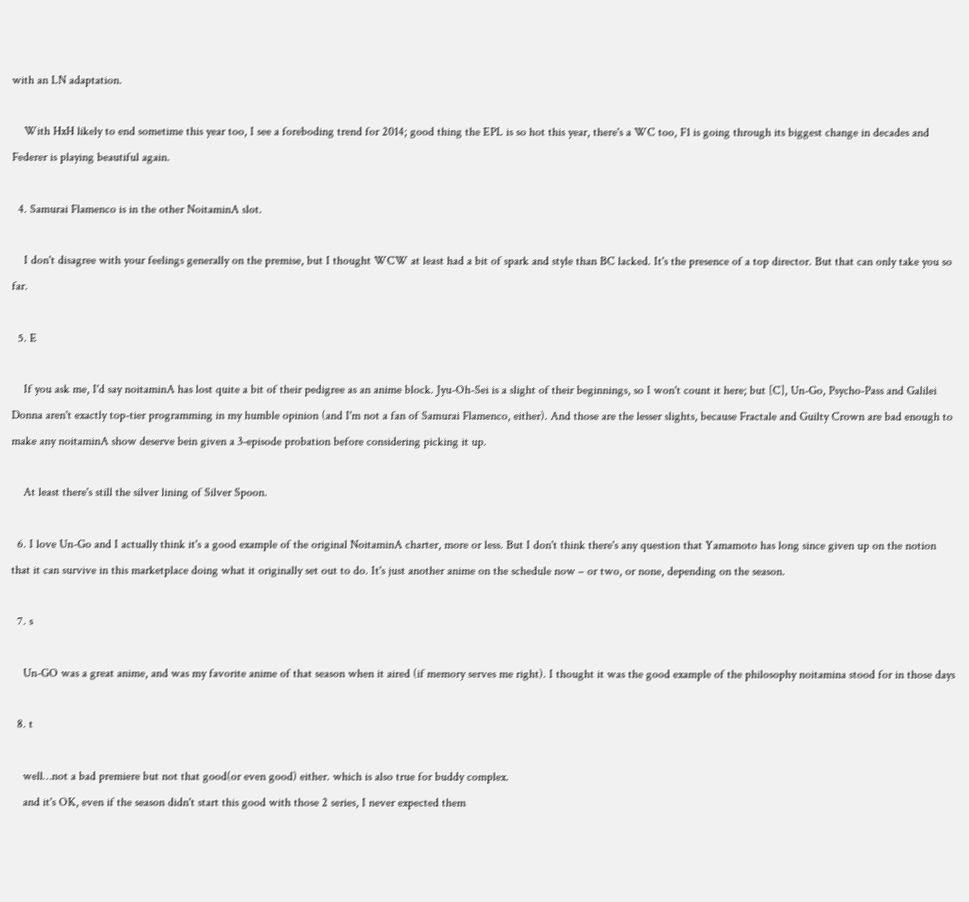with an LN adaptation.

    With HxH likely to end sometime this year too, I see a foreboding trend for 2014; good thing the EPL is so hot this year, there's a WC too, F1 is going through its biggest change in decades and Federer is playing beautiful again.

  4. Samurai Flamenco is in the other NoitaminA slot.

    I don't disagree with your feelings generally on the premise, but I thought WCW at least had a bit of spark and style than BC lacked. It's the presence of a top director. But that can only take you so far.

  5. E

    If you ask me, I'd say noitaminA has lost quite a bit of their pedigree as an anime block. Jyu-Oh-Sei is a slight of their beginnings, so I won't count it here; but [C], Un-Go, Psycho-Pass and Galilei Donna aren't exactly top-tier programming in my humble opinion (and I'm not a fan of Samurai Flamenco, either). And those are the lesser slights, because Fractale and Guilty Crown are bad enough to make any noitaminA show deserve bein given a 3-episode probation before considering picking it up.

    At least there's still the silver lining of Silver Spoon.

  6. I love Un-Go and I actually think it's a good example of the original NoitaminA charter, more or less. But I don't think there's any question that Yamamoto has long since given up on the notion that it can survive in this marketplace doing what it originally set out to do. It's just another anime on the schedule now – or two, or none, depending on the season.

  7. s

    Un-GO was a great anime, and was my favorite anime of that season when it aired (if memory serves me right). I thought it was the good example of the philosophy noitamina stood for in those days

  8. t

    well…not a bad premiere but not that good(or even good) either. which is also true for buddy complex.
    and it's OK, even if the season didn't start this good with those 2 series, I never expected them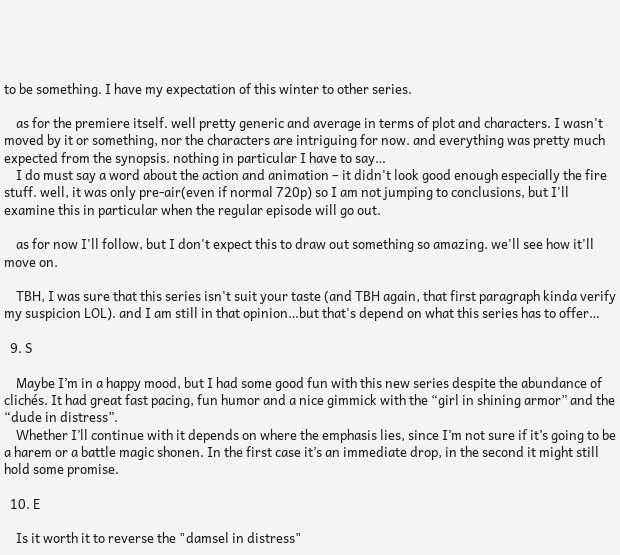to be something. I have my expectation of this winter to other series.

    as for the premiere itself. well pretty generic and average in terms of plot and characters. I wasn't moved by it or something, nor the characters are intriguing for now. and everything was pretty much expected from the synopsis. nothing in particular I have to say…
    I do must say a word about the action and animation – it didn't look good enough especially the fire stuff. well, it was only pre-air(even if normal 720p) so I am not jumping to conclusions, but I'll examine this in particular when the regular episode will go out.

    as for now I'll follow, but I don't expect this to draw out something so amazing. we'll see how it'll move on.

    TBH, I was sure that this series isn't suit your taste (and TBH again, that first paragraph kinda verify my suspicion LOL). and I am still in that opinion…but that's depend on what this series has to offer…

  9. S

    Maybe I’m in a happy mood, but I had some good fun with this new series despite the abundance of clichés. It had great fast pacing, fun humor and a nice gimmick with the “girl in shining armor” and the “dude in distress”.
    Whether I’ll continue with it depends on where the emphasis lies, since I’m not sure if it’s going to be a harem or a battle magic shonen. In the first case it’s an immediate drop, in the second it might still hold some promise.

  10. E

    Is it worth it to reverse the "damsel in distress"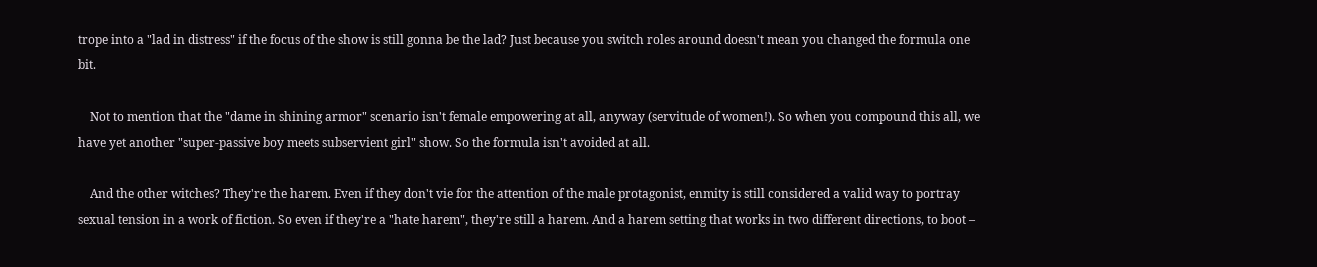trope into a "lad in distress" if the focus of the show is still gonna be the lad? Just because you switch roles around doesn't mean you changed the formula one bit.

    Not to mention that the "dame in shining armor" scenario isn't female empowering at all, anyway (servitude of women!). So when you compound this all, we have yet another "super-passive boy meets subservient girl" show. So the formula isn't avoided at all.

    And the other witches? They're the harem. Even if they don't vie for the attention of the male protagonist, enmity is still considered a valid way to portray sexual tension in a work of fiction. So even if they're a "hate harem", they're still a harem. And a harem setting that works in two different directions, to boot –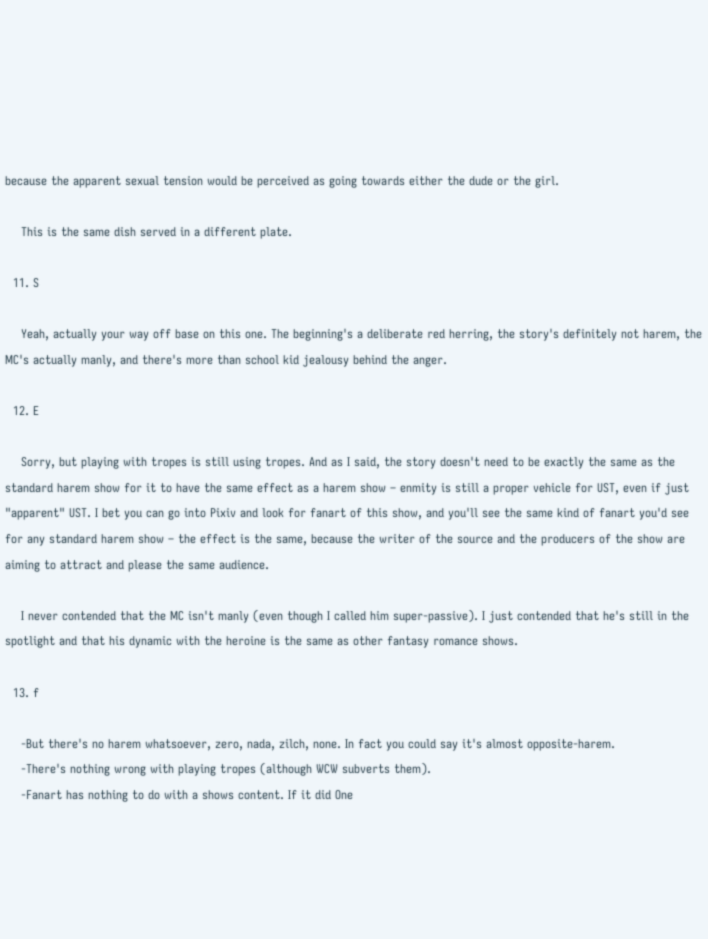because the apparent sexual tension would be perceived as going towards either the dude or the girl.

    This is the same dish served in a different plate.

  11. S

    Yeah, actually your way off base on this one. The beginning's a deliberate red herring, the story's definitely not harem, the MC's actually manly, and there's more than school kid jealousy behind the anger.

  12. E

    Sorry, but playing with tropes is still using tropes. And as I said, the story doesn't need to be exactly the same as the standard harem show for it to have the same effect as a harem show – enmity is still a proper vehicle for UST, even if just "apparent" UST. I bet you can go into Pixiv and look for fanart of this show, and you'll see the same kind of fanart you'd see for any standard harem show – the effect is the same, because the writer of the source and the producers of the show are aiming to attract and please the same audience.

    I never contended that the MC isn't manly (even though I called him super-passive). I just contended that he's still in the spotlight and that his dynamic with the heroine is the same as other fantasy romance shows.

  13. f

    -But there's no harem whatsoever, zero, nada, zilch, none. In fact you could say it's almost opposite-harem.
    -There's nothing wrong with playing tropes (although WCW subverts them).
    -Fanart has nothing to do with a shows content. If it did One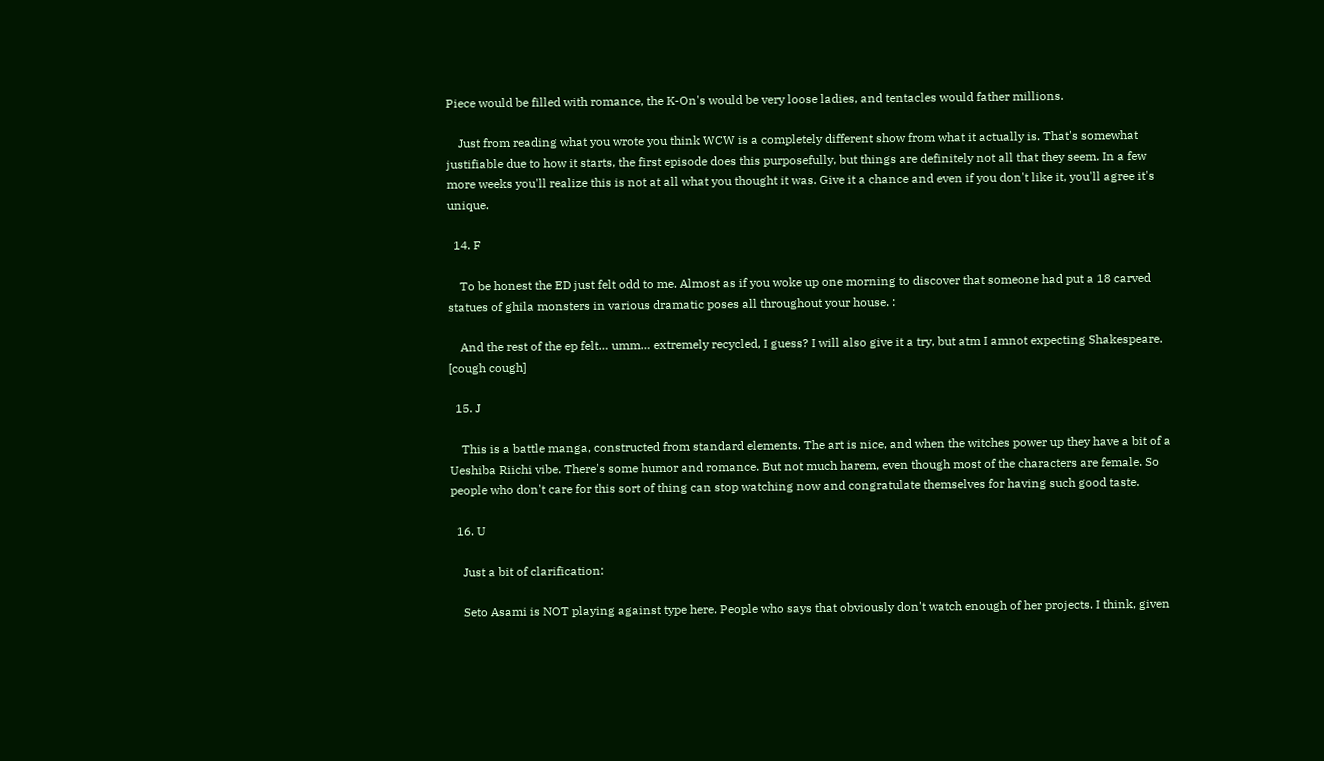Piece would be filled with romance, the K-On's would be very loose ladies, and tentacles would father millions.

    Just from reading what you wrote you think WCW is a completely different show from what it actually is. That's somewhat justifiable due to how it starts, the first episode does this purposefully, but things are definitely not all that they seem. In a few more weeks you'll realize this is not at all what you thought it was. Give it a chance and even if you don't like it, you'll agree it's unique.

  14. F

    To be honest the ED just felt odd to me. Almost as if you woke up one morning to discover that someone had put a 18 carved statues of ghila monsters in various dramatic poses all throughout your house. :

    And the rest of the ep felt… umm… extremely recycled, I guess? I will also give it a try, but atm I amnot expecting Shakespeare. [cough cough]

  15. J

    This is a battle manga, constructed from standard elements. The art is nice, and when the witches power up they have a bit of a Ueshiba Riichi vibe. There's some humor and romance. But not much harem, even though most of the characters are female. So people who don't care for this sort of thing can stop watching now and congratulate themselves for having such good taste.

  16. U

    Just a bit of clarification:

    Seto Asami is NOT playing against type here. People who says that obviously don't watch enough of her projects. I think, given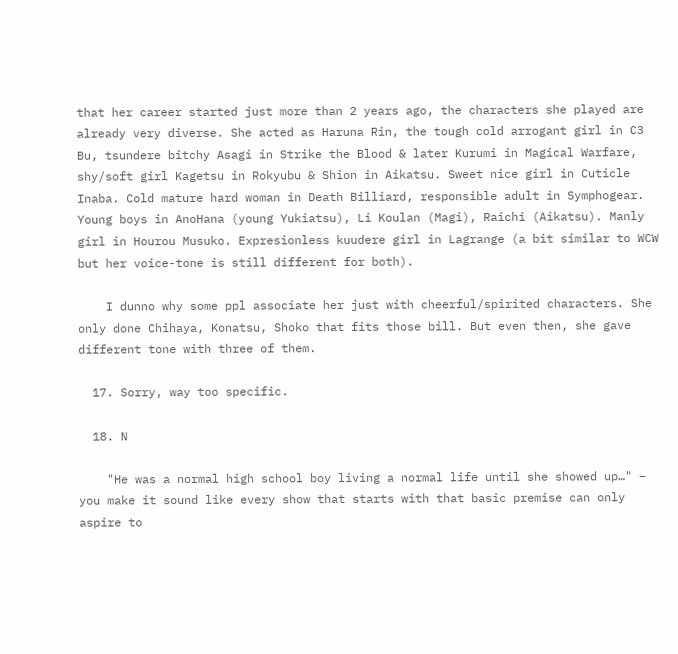that her career started just more than 2 years ago, the characters she played are already very diverse. She acted as Haruna Rin, the tough cold arrogant girl in C3 Bu, tsundere bitchy Asagi in Strike the Blood & later Kurumi in Magical Warfare, shy/soft girl Kagetsu in Rokyubu & Shion in Aikatsu. Sweet nice girl in Cuticle Inaba. Cold mature hard woman in Death Billiard, responsible adult in Symphogear. Young boys in AnoHana (young Yukiatsu), Li Koulan (Magi), Raichi (Aikatsu). Manly girl in Hourou Musuko. Expresionless kuudere girl in Lagrange (a bit similar to WCW but her voice-tone is still different for both).

    I dunno why some ppl associate her just with cheerful/spirited characters. She only done Chihaya, Konatsu, Shoko that fits those bill. But even then, she gave different tone with three of them.

  17. Sorry, way too specific.

  18. N

    "He was a normal high school boy living a normal life until she showed up…" – you make it sound like every show that starts with that basic premise can only aspire to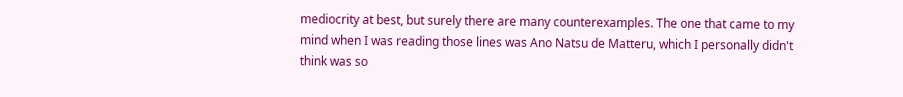mediocrity at best, but surely there are many counterexamples. The one that came to my mind when I was reading those lines was Ano Natsu de Matteru, which I personally didn't think was so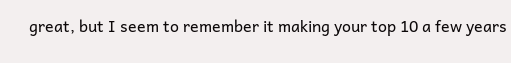great, but I seem to remember it making your top 10 a few years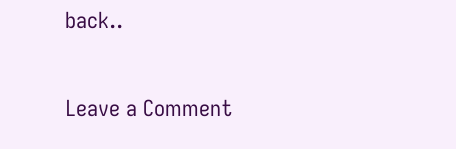back..

Leave a Comment